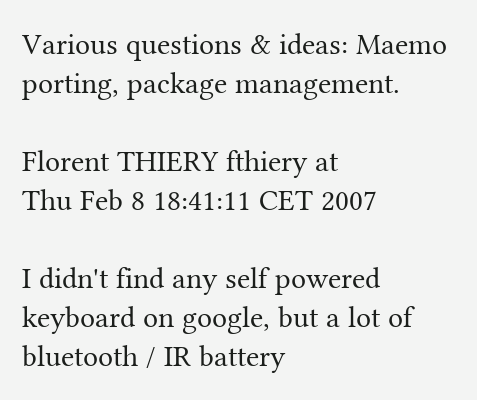Various questions & ideas: Maemo porting, package management.

Florent THIERY fthiery at
Thu Feb 8 18:41:11 CET 2007

I didn't find any self powered keyboard on google, but a lot of
bluetooth / IR battery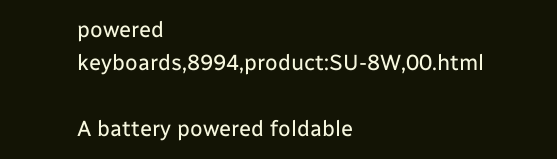powered keyboards,8994,product:SU-8W,00.html

A battery powered foldable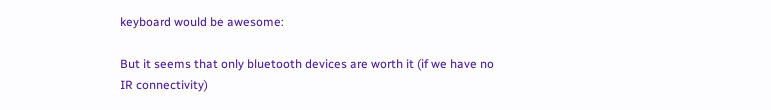keyboard would be awesome:

But it seems that only bluetooth devices are worth it (if we have no
IR connectivity)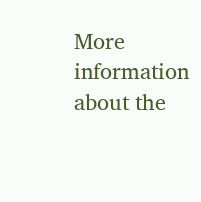More information about the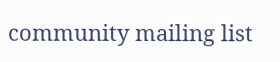community mailing list